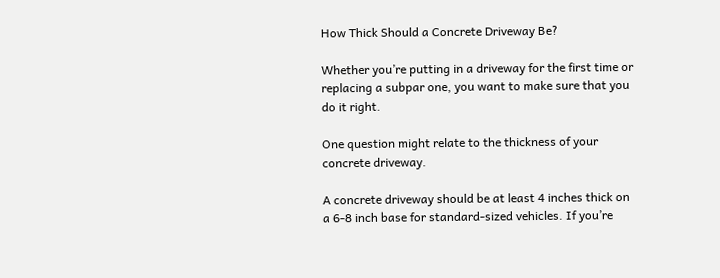How Thick Should a Concrete Driveway Be?

Whether you’re putting in a driveway for the first time or replacing a subpar one, you want to make sure that you do it right.

One question might relate to the thickness of your concrete driveway.

A concrete driveway should be at least 4 inches thick on a 6-8 inch base for standard-sized vehicles. If you’re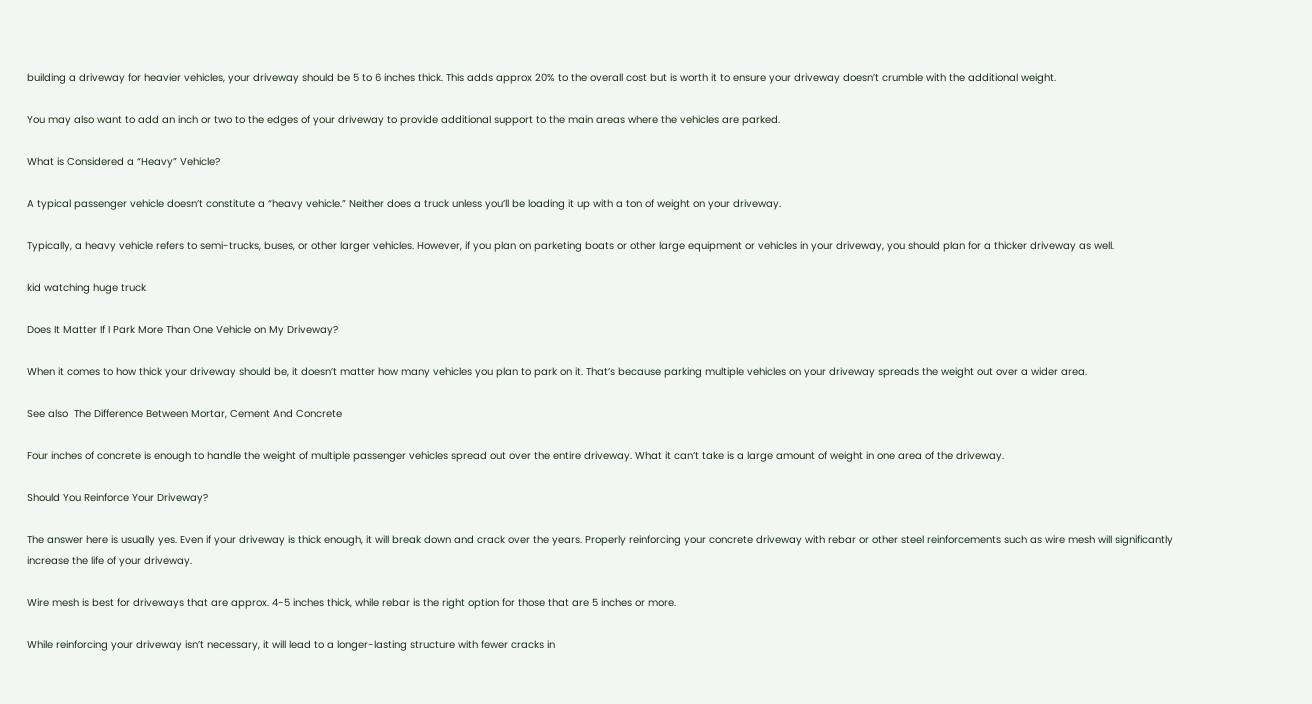building a driveway for heavier vehicles, your driveway should be 5 to 6 inches thick. This adds approx 20% to the overall cost but is worth it to ensure your driveway doesn’t crumble with the additional weight.

You may also want to add an inch or two to the edges of your driveway to provide additional support to the main areas where the vehicles are parked.

What is Considered a “Heavy” Vehicle?

A typical passenger vehicle doesn’t constitute a “heavy vehicle.” Neither does a truck unless you’ll be loading it up with a ton of weight on your driveway.

Typically, a heavy vehicle refers to semi-trucks, buses, or other larger vehicles. However, if you plan on parketing boats or other large equipment or vehicles in your driveway, you should plan for a thicker driveway as well.

kid watching huge truck

Does It Matter If I Park More Than One Vehicle on My Driveway?

When it comes to how thick your driveway should be, it doesn’t matter how many vehicles you plan to park on it. That’s because parking multiple vehicles on your driveway spreads the weight out over a wider area.

See also  The Difference Between Mortar, Cement And Concrete

Four inches of concrete is enough to handle the weight of multiple passenger vehicles spread out over the entire driveway. What it can’t take is a large amount of weight in one area of the driveway.

Should You Reinforce Your Driveway?

The answer here is usually yes. Even if your driveway is thick enough, it will break down and crack over the years. Properly reinforcing your concrete driveway with rebar or other steel reinforcements such as wire mesh will significantly increase the life of your driveway.

Wire mesh is best for driveways that are approx. 4-5 inches thick, while rebar is the right option for those that are 5 inches or more.

While reinforcing your driveway isn’t necessary, it will lead to a longer-lasting structure with fewer cracks in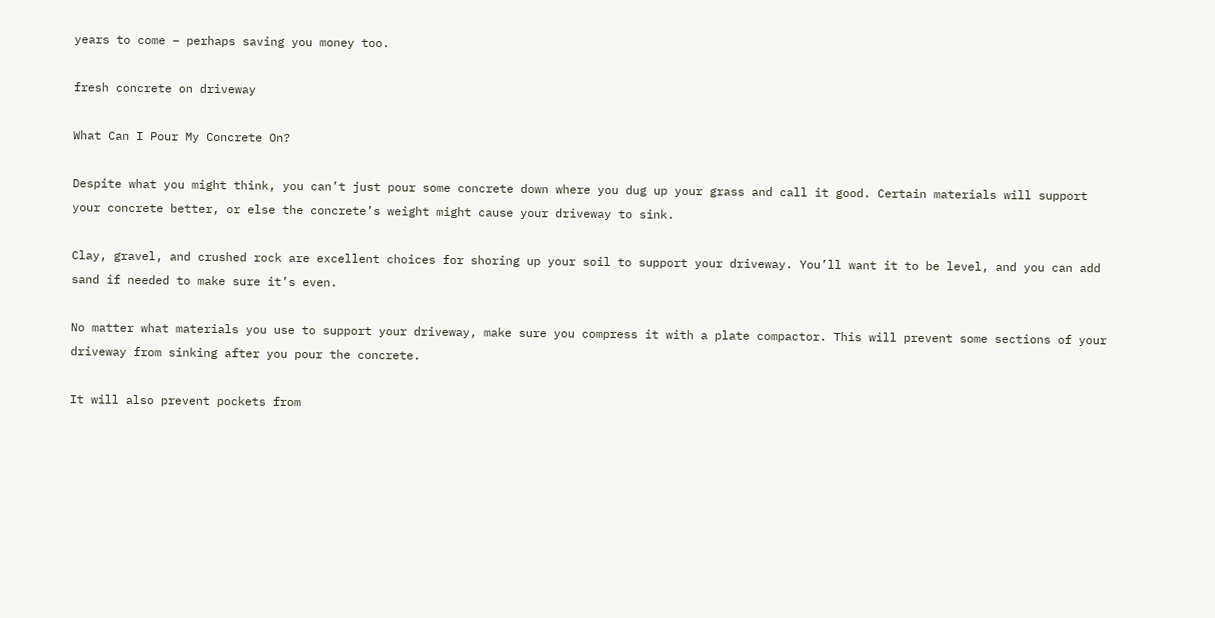years to come – perhaps saving you money too.

fresh concrete on driveway

What Can I Pour My Concrete On?

Despite what you might think, you can’t just pour some concrete down where you dug up your grass and call it good. Certain materials will support your concrete better, or else the concrete’s weight might cause your driveway to sink.

Clay, gravel, and crushed rock are excellent choices for shoring up your soil to support your driveway. You’ll want it to be level, and you can add sand if needed to make sure it’s even.

No matter what materials you use to support your driveway, make sure you compress it with a plate compactor. This will prevent some sections of your driveway from sinking after you pour the concrete.

It will also prevent pockets from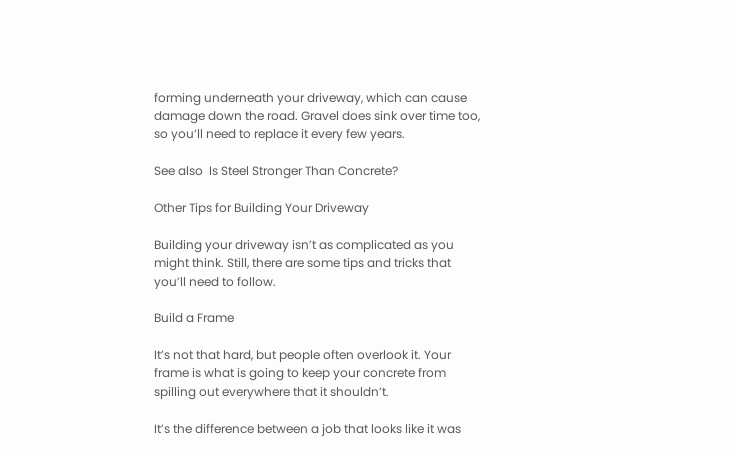forming underneath your driveway, which can cause damage down the road. Gravel does sink over time too, so you’ll need to replace it every few years.

See also  Is Steel Stronger Than Concrete?

Other Tips for Building Your Driveway

Building your driveway isn’t as complicated as you might think. Still, there are some tips and tricks that you’ll need to follow.

Build a Frame

It’s not that hard, but people often overlook it. Your frame is what is going to keep your concrete from spilling out everywhere that it shouldn’t.

It’s the difference between a job that looks like it was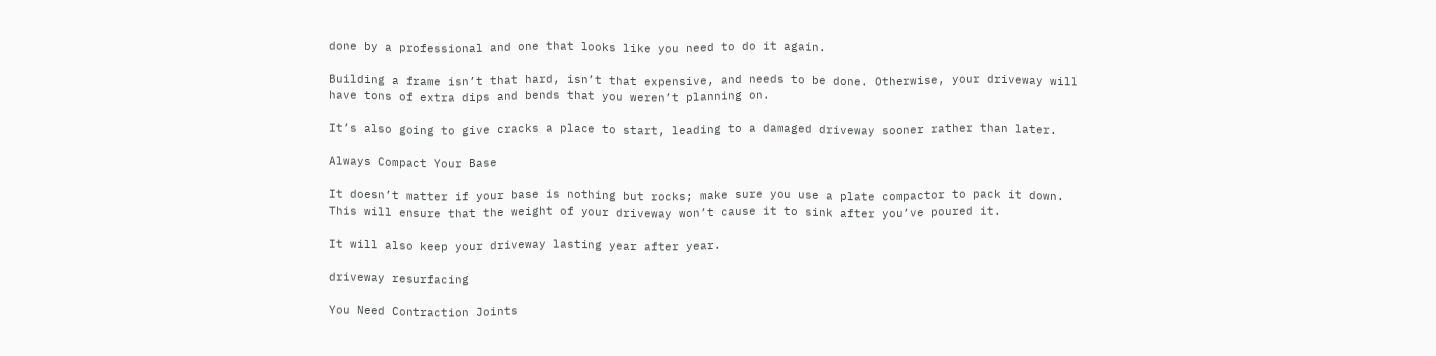done by a professional and one that looks like you need to do it again.

Building a frame isn’t that hard, isn’t that expensive, and needs to be done. Otherwise, your driveway will have tons of extra dips and bends that you weren’t planning on.

It’s also going to give cracks a place to start, leading to a damaged driveway sooner rather than later.

Always Compact Your Base

It doesn’t matter if your base is nothing but rocks; make sure you use a plate compactor to pack it down. This will ensure that the weight of your driveway won’t cause it to sink after you’ve poured it.

It will also keep your driveway lasting year after year.

driveway resurfacing

You Need Contraction Joints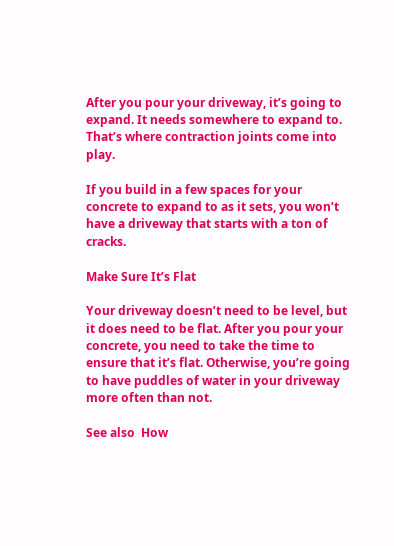After you pour your driveway, it’s going to expand. It needs somewhere to expand to. That’s where contraction joints come into play.

If you build in a few spaces for your concrete to expand to as it sets, you won’t have a driveway that starts with a ton of cracks.

Make Sure It’s Flat

Your driveway doesn’t need to be level, but it does need to be flat. After you pour your concrete, you need to take the time to ensure that it’s flat. Otherwise, you’re going to have puddles of water in your driveway more often than not.

See also  How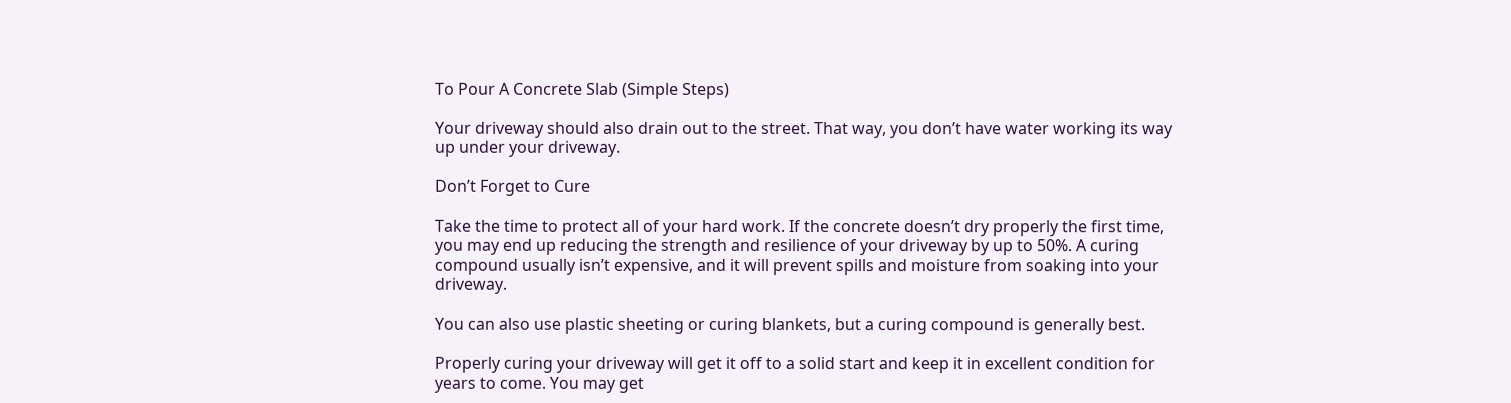To Pour A Concrete Slab (Simple Steps)

Your driveway should also drain out to the street. That way, you don’t have water working its way up under your driveway.

Don’t Forget to Cure

Take the time to protect all of your hard work. If the concrete doesn’t dry properly the first time, you may end up reducing the strength and resilience of your driveway by up to 50%. A curing compound usually isn’t expensive, and it will prevent spills and moisture from soaking into your driveway.

You can also use plastic sheeting or curing blankets, but a curing compound is generally best.

Properly curing your driveway will get it off to a solid start and keep it in excellent condition for years to come. You may get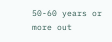50-60 years or more out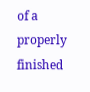of a properly finished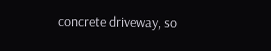concrete driveway, so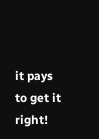it pays to get it right!